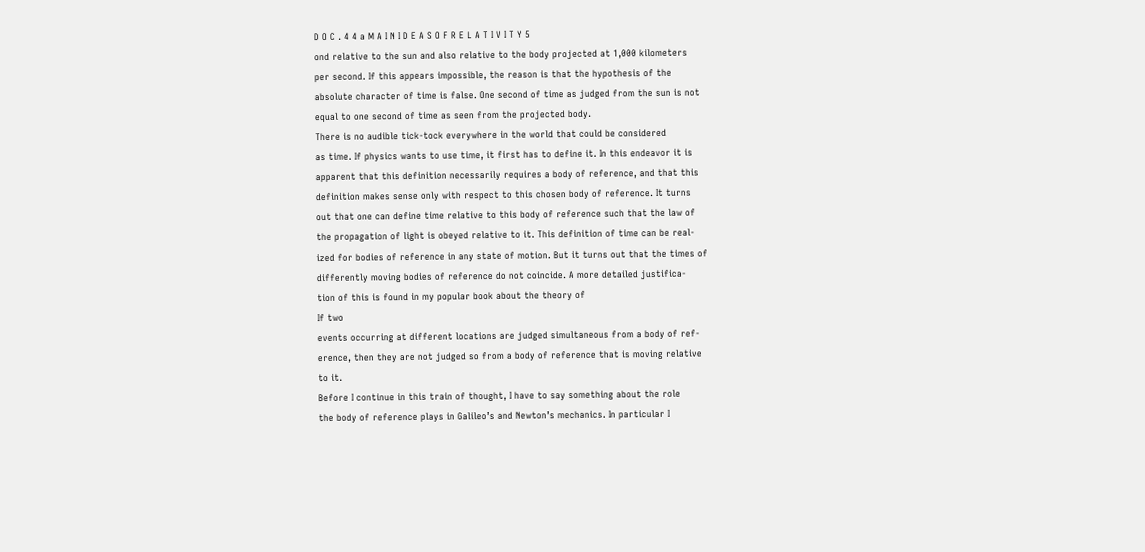D O C . 4 4 a M A I N I D E A S O F R E L A T I V I T Y 5
ond relative to the sun and also relative to the body projected at 1,000 kilometers
per second. If this appears impossible, the reason is that the hypothesis of the
absolute character of time is false. One second of time as judged from the sun is not
equal to one second of time as seen from the projected body.
There is no audible tick-tock everywhere in the world that could be considered
as time. If physics wants to use time, it first has to define it. In this endeavor it is
apparent that this definition necessarily requires a body of reference, and that this
definition makes sense only with respect to this chosen body of reference. It turns
out that one can define time relative to this body of reference such that the law of
the propagation of light is obeyed relative to it. This definition of time can be real-
ized for bodies of reference in any state of motion. But it turns out that the times of
differently moving bodies of reference do not coincide. A more detailed justifica-
tion of this is found in my popular book about the theory of
If two
events occurring at different locations are judged simultaneous from a body of ref-
erence, then they are not judged so from a body of reference that is moving relative
to it.
Before I continue in this train of thought, I have to say something about the role
the body of reference plays in Galileo’s and Newton’s mechanics. In particular I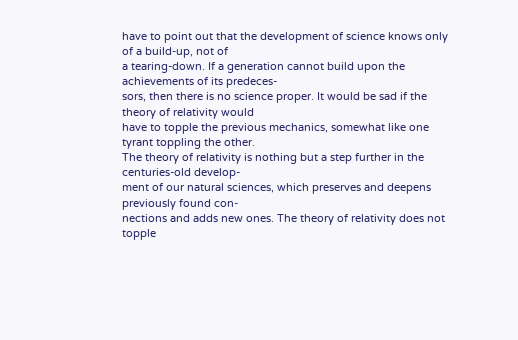have to point out that the development of science knows only of a build-up, not of
a tearing-down. If a generation cannot build upon the achievements of its predeces-
sors, then there is no science proper. It would be sad if the theory of relativity would
have to topple the previous mechanics, somewhat like one tyrant toppling the other.
The theory of relativity is nothing but a step further in the centuries-old develop-
ment of our natural sciences, which preserves and deepens previously found con-
nections and adds new ones. The theory of relativity does not topple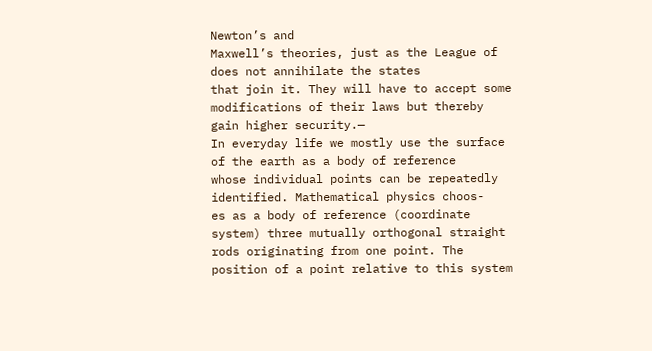Newton’s and
Maxwell’s theories, just as the League of
does not annihilate the states
that join it. They will have to accept some modifications of their laws but thereby
gain higher security.—
In everyday life we mostly use the surface of the earth as a body of reference
whose individual points can be repeatedly identified. Mathematical physics choos-
es as a body of reference (coordinate system) three mutually orthogonal straight
rods originating from one point. The position of a point relative to this system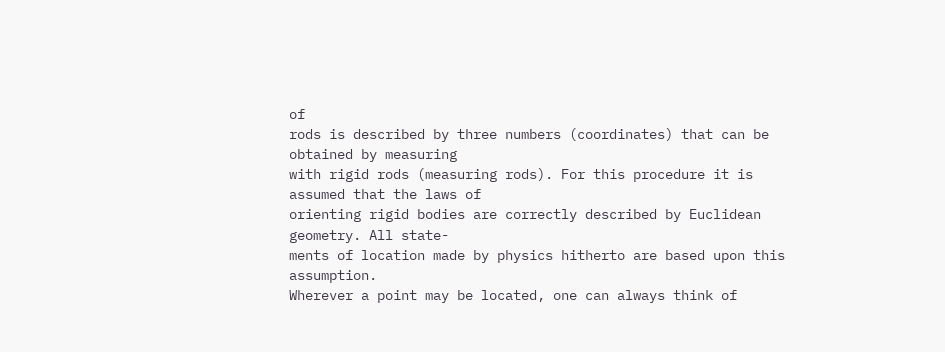of
rods is described by three numbers (coordinates) that can be obtained by measuring
with rigid rods (measuring rods). For this procedure it is assumed that the laws of
orienting rigid bodies are correctly described by Euclidean geometry. All state-
ments of location made by physics hitherto are based upon this assumption.
Wherever a point may be located, one can always think of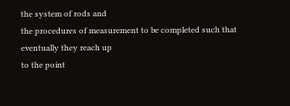the system of rods and
the procedures of measurement to be completed such that eventually they reach up
to the point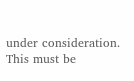under consideration. This must be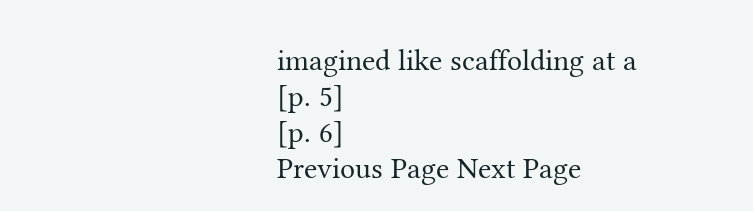imagined like scaffolding at a
[p. 5]
[p. 6]
Previous Page Next Page